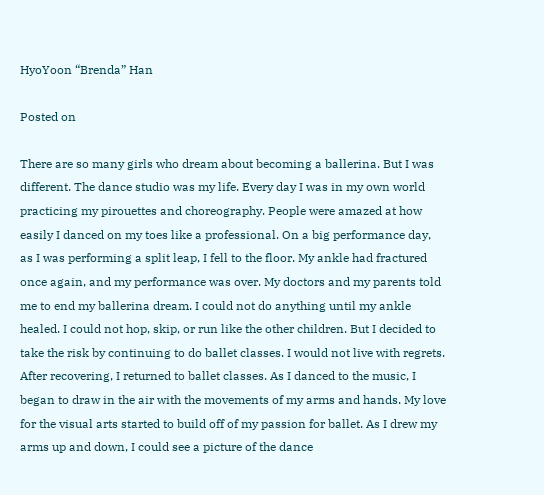HyoYoon “Brenda” Han

Posted on

There are so many girls who dream about becoming a ballerina. But I was different. The dance studio was my life. Every day I was in my own world practicing my pirouettes and choreography. People were amazed at how easily I danced on my toes like a professional. On a big performance day, as I was performing a split leap, I fell to the floor. My ankle had fractured once again, and my performance was over. My doctors and my parents told me to end my ballerina dream. I could not do anything until my ankle healed. I could not hop, skip, or run like the other children. But I decided to take the risk by continuing to do ballet classes. I would not live with regrets. After recovering, I returned to ballet classes. As I danced to the music, I began to draw in the air with the movements of my arms and hands. My love for the visual arts started to build off of my passion for ballet. As I drew my arms up and down, I could see a picture of the dance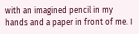with an imagined pencil in my hands and a paper in front of me. I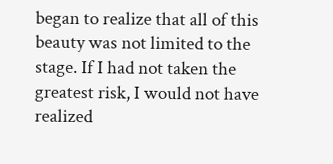began to realize that all of this beauty was not limited to the stage. If I had not taken the greatest risk, I would not have realized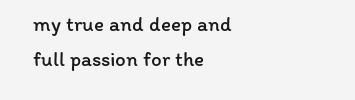my true and deep and full passion for the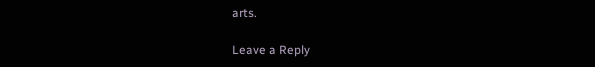arts.

Leave a Reply